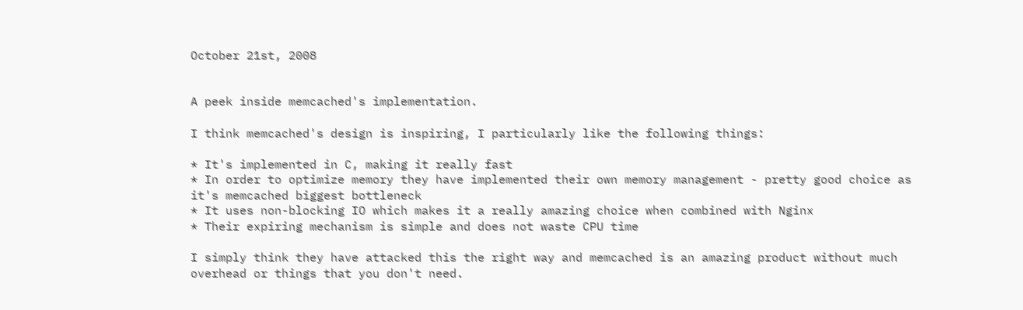October 21st, 2008


A peek inside memcached's implementation.

I think memcached's design is inspiring, I particularly like the following things:

* It's implemented in C, making it really fast
* In order to optimize memory they have implemented their own memory management - pretty good choice as it's memcached biggest bottleneck
* It uses non-blocking IO which makes it a really amazing choice when combined with Nginx
* Their expiring mechanism is simple and does not waste CPU time

I simply think they have attacked this the right way and memcached is an amazing product without much overhead or things that you don't need.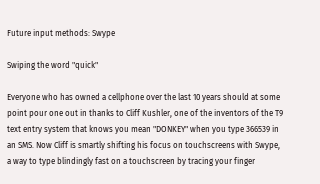Future input methods: Swype

Swiping the word "quick"

Everyone who has owned a cellphone over the last 10 years should at some point pour one out in thanks to Cliff Kushler, one of the inventors of the T9 text entry system that knows you mean "DONKEY" when you type 366539 in an SMS. Now Cliff is smartly shifting his focus on touchscreens with Swype, a way to type blindingly fast on a touchscreen by tracing your finger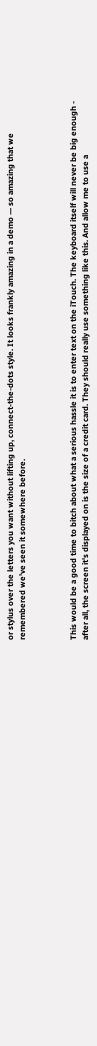or stylus over the letters you want without lifting up, connect-the-dots style. It looks frankly amazing in a demo — so amazing that we remembered we've seen it somewhere before.



This would be a good time to bitch about what a serious hassle it is to enter text on the iTouch. The keyboard itself will never be big enough - after all, the screen it's displayed on is the size of a credit card. They should really use something like this. And allow me to use a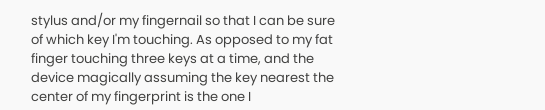stylus and/or my fingernail so that I can be sure of which key I'm touching. As opposed to my fat finger touching three keys at a time, and the device magically assuming the key nearest the center of my fingerprint is the one I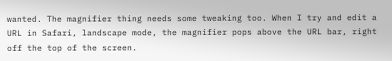wanted. The magnifier thing needs some tweaking too. When I try and edit a URL in Safari, landscape mode, the magnifier pops above the URL bar, right off the top of the screen.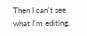Then I can't see what I'm editing.